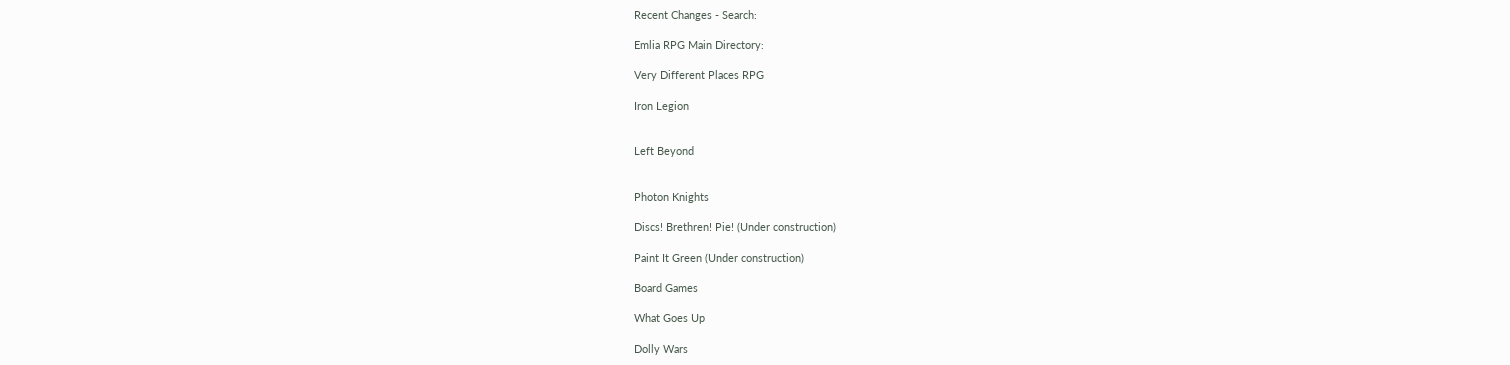Recent Changes - Search:

Emlia RPG Main Directory:

Very Different Places RPG

Iron Legion


Left Beyond


Photon Knights

Discs! Brethren! Pie! (Under construction)

Paint It Green (Under construction)

Board Games

What Goes Up

Dolly Wars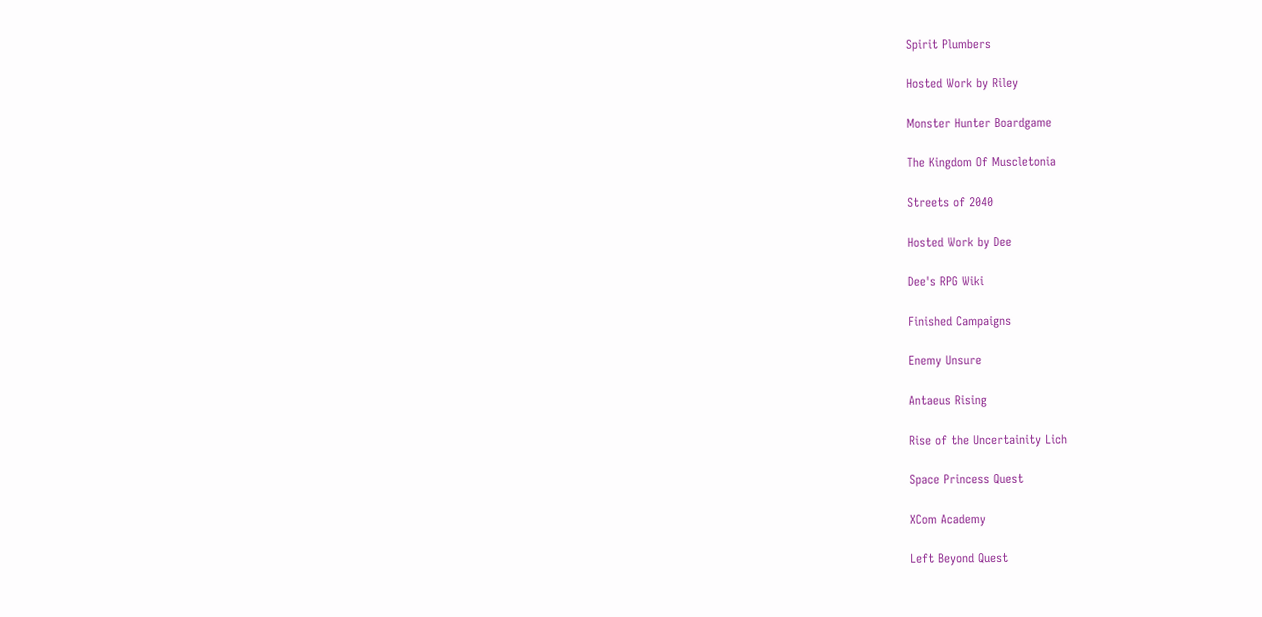Spirit Plumbers

Hosted Work by Riley

Monster Hunter Boardgame

The Kingdom Of Muscletonia

Streets of 2040

Hosted Work by Dee

Dee's RPG Wiki

Finished Campaigns

Enemy Unsure

Antaeus Rising

Rise of the Uncertainity Lich

Space Princess Quest

XCom Academy

Left Beyond Quest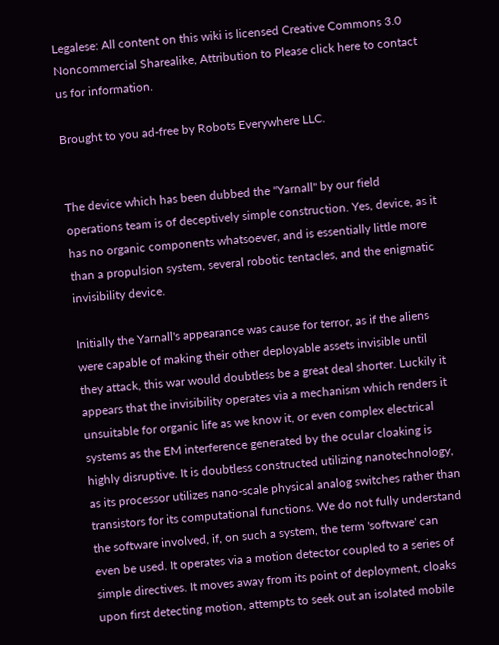Legalese: All content on this wiki is licensed Creative Commons 3.0 Noncommercial Sharealike, Attribution to Please click here to contact us for information.

Brought to you ad-free by Robots Everywhere LLC.


The device which has been dubbed the "Yarnall" by our field operations team is of deceptively simple construction. Yes, device, as it has no organic components whatsoever, and is essentially little more than a propulsion system, several robotic tentacles, and the enigmatic invisibility device.

Initially the Yarnall's appearance was cause for terror, as if the aliens were capable of making their other deployable assets invisible until they attack, this war would doubtless be a great deal shorter. Luckily it appears that the invisibility operates via a mechanism which renders it unsuitable for organic life as we know it, or even complex electrical systems as the EM interference generated by the ocular cloaking is highly disruptive. It is doubtless constructed utilizing nanotechnology, as its processor utilizes nano-scale physical analog switches rather than transistors for its computational functions. We do not fully understand the software involved, if, on such a system, the term 'software' can even be used. It operates via a motion detector coupled to a series of simple directives. It moves away from its point of deployment, cloaks upon first detecting motion, attempts to seek out an isolated mobile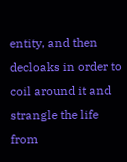entity, and then decloaks in order to coil around it and strangle the life from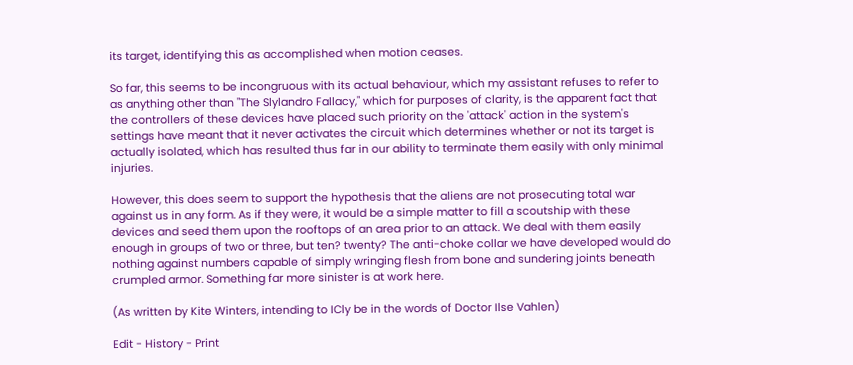its target, identifying this as accomplished when motion ceases.

So far, this seems to be incongruous with its actual behaviour, which my assistant refuses to refer to as anything other than "The Slylandro Fallacy," which for purposes of clarity, is the apparent fact that the controllers of these devices have placed such priority on the 'attack' action in the system's settings have meant that it never activates the circuit which determines whether or not its target is actually isolated, which has resulted thus far in our ability to terminate them easily with only minimal injuries.

However, this does seem to support the hypothesis that the aliens are not prosecuting total war against us in any form. As if they were, it would be a simple matter to fill a scoutship with these devices and seed them upon the rooftops of an area prior to an attack. We deal with them easily enough in groups of two or three, but ten? twenty? The anti-choke collar we have developed would do nothing against numbers capable of simply wringing flesh from bone and sundering joints beneath crumpled armor. Something far more sinister is at work here.

(As written by Kite Winters, intending to ICly be in the words of Doctor Ilse Vahlen)

Edit - History - Print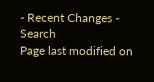- Recent Changes - Search
Page last modified on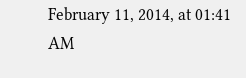February 11, 2014, at 01:41 AM